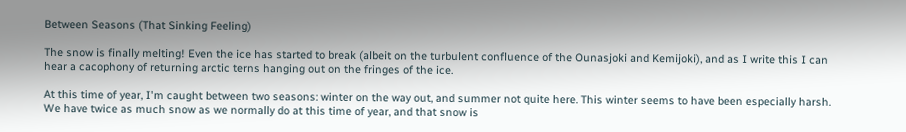Between Seasons (That Sinking Feeling)

The snow is finally melting! Even the ice has started to break (albeit on the turbulent confluence of the Ounasjoki and Kemijoki), and as I write this I can hear a cacophony of returning arctic terns hanging out on the fringes of the ice.

At this time of year, I'm caught between two seasons: winter on the way out, and summer not quite here. This winter seems to have been especially harsh. We have twice as much snow as we normally do at this time of year, and that snow is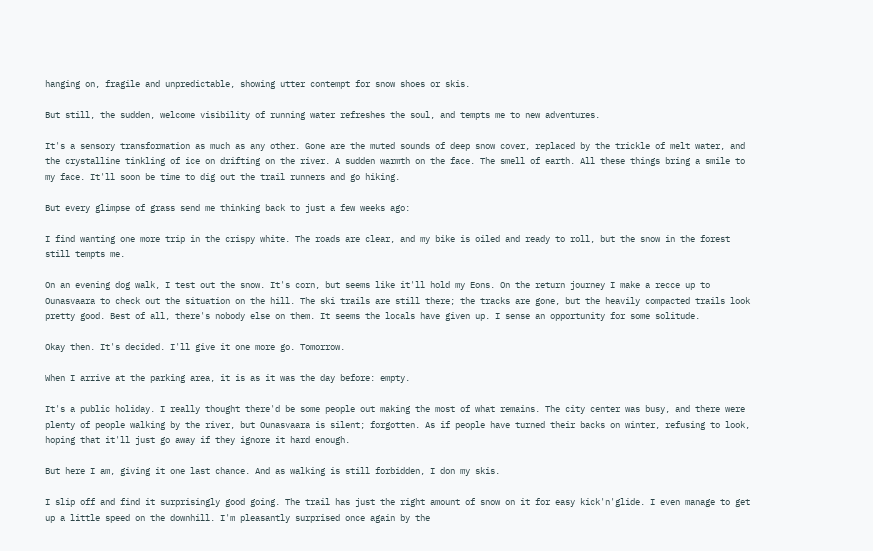hanging on, fragile and unpredictable, showing utter contempt for snow shoes or skis.

But still, the sudden, welcome visibility of running water refreshes the soul, and tempts me to new adventures.

It's a sensory transformation as much as any other. Gone are the muted sounds of deep snow cover, replaced by the trickle of melt water, and the crystalline tinkling of ice on drifting on the river. A sudden warmth on the face. The smell of earth. All these things bring a smile to my face. It'll soon be time to dig out the trail runners and go hiking.

But every glimpse of grass send me thinking back to just a few weeks ago:

I find wanting one more trip in the crispy white. The roads are clear, and my bike is oiled and ready to roll, but the snow in the forest still tempts me.

On an evening dog walk, I test out the snow. It's corn, but seems like it'll hold my Eons. On the return journey I make a recce up to Ounasvaara to check out the situation on the hill. The ski trails are still there; the tracks are gone, but the heavily compacted trails look pretty good. Best of all, there's nobody else on them. It seems the locals have given up. I sense an opportunity for some solitude.

Okay then. It's decided. I'll give it one more go. Tomorrow.

When I arrive at the parking area, it is as it was the day before: empty.

It's a public holiday. I really thought there'd be some people out making the most of what remains. The city center was busy, and there were plenty of people walking by the river, but Ounasvaara is silent; forgotten. As if people have turned their backs on winter, refusing to look, hoping that it'll just go away if they ignore it hard enough.

But here I am, giving it one last chance. And as walking is still forbidden, I don my skis.

I slip off and find it surprisingly good going. The trail has just the right amount of snow on it for easy kick'n'glide. I even manage to get up a little speed on the downhill. I'm pleasantly surprised once again by the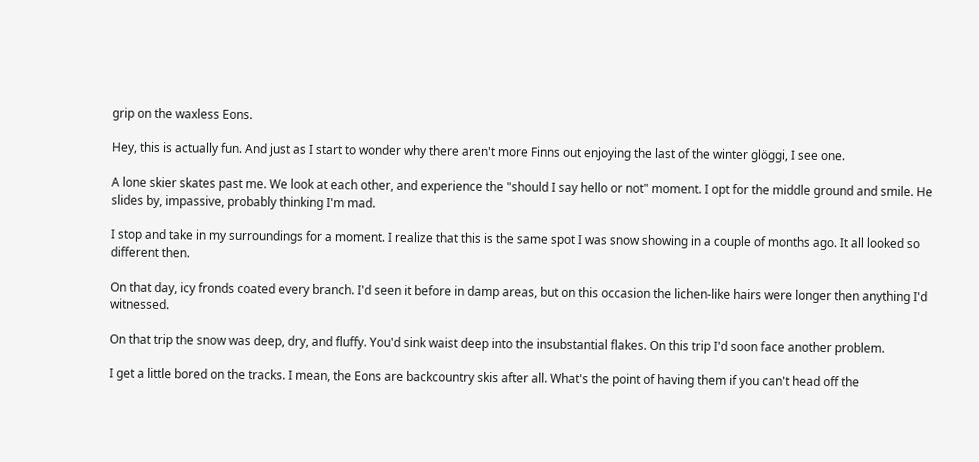grip on the waxless Eons.

Hey, this is actually fun. And just as I start to wonder why there aren't more Finns out enjoying the last of the winter glöggi, I see one.

A lone skier skates past me. We look at each other, and experience the "should I say hello or not" moment. I opt for the middle ground and smile. He slides by, impassive, probably thinking I'm mad.

I stop and take in my surroundings for a moment. I realize that this is the same spot I was snow showing in a couple of months ago. It all looked so different then.

On that day, icy fronds coated every branch. I'd seen it before in damp areas, but on this occasion the lichen-like hairs were longer then anything I'd witnessed.

On that trip the snow was deep, dry, and fluffy. You'd sink waist deep into the insubstantial flakes. On this trip I'd soon face another problem.

I get a little bored on the tracks. I mean, the Eons are backcountry skis after all. What's the point of having them if you can't head off the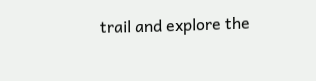trail and explore the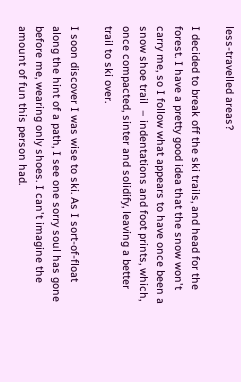less-travelled areas?

I decided to break off the ski trails, and head for the forest. I have a pretty good idea that the snow won't carry me, so I follow what appears to have once been a snow shoe trail  – indentations and foot prints, which, once compacted, sinter and solidify, leaving a better trail to ski over.

I soon discover I was wise to ski. As I sort-of-float along the hint of a path, I see one sorry soul has gone before me, wearing only shoes. I can't imagine the amount of fun this person had.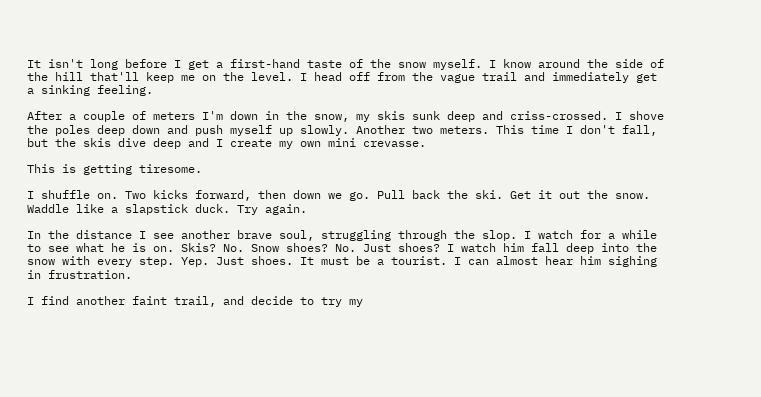It isn't long before I get a first-hand taste of the snow myself. I know around the side of the hill that'll keep me on the level. I head off from the vague trail and immediately get a sinking feeling.

After a couple of meters I'm down in the snow, my skis sunk deep and criss-crossed. I shove the poles deep down and push myself up slowly. Another two meters. This time I don't fall, but the skis dive deep and I create my own mini crevasse.

This is getting tiresome.

I shuffle on. Two kicks forward, then down we go. Pull back the ski. Get it out the snow. Waddle like a slapstick duck. Try again.

In the distance I see another brave soul, struggling through the slop. I watch for a while to see what he is on. Skis? No. Snow shoes? No. Just shoes? I watch him fall deep into the snow with every step. Yep. Just shoes. It must be a tourist. I can almost hear him sighing in frustration.

I find another faint trail, and decide to try my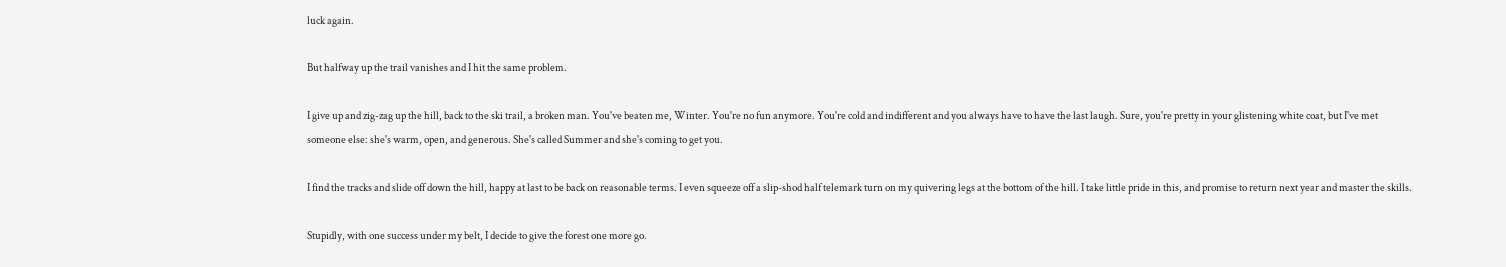luck again.

But halfway up the trail vanishes and I hit the same problem.

I give up and zig-zag up the hill, back to the ski trail, a broken man. You've beaten me, Winter. You're no fun anymore. You're cold and indifferent and you always have to have the last laugh. Sure, you're pretty in your glistening white coat, but I've met someone else: she's warm, open, and generous. She's called Summer and she's coming to get you.

I find the tracks and slide off down the hill, happy at last to be back on reasonable terms. I even squeeze off a slip-shod half telemark turn on my quivering legs at the bottom of the hill. I take little pride in this, and promise to return next year and master the skills.

Stupidly, with one success under my belt, I decide to give the forest one more go.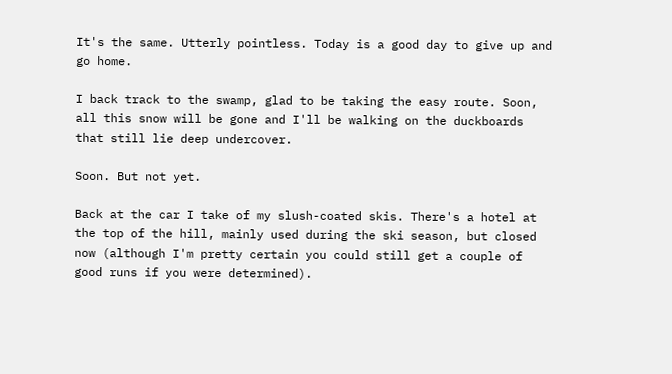It's the same. Utterly pointless. Today is a good day to give up and go home.

I back track to the swamp, glad to be taking the easy route. Soon, all this snow will be gone and I'll be walking on the duckboards that still lie deep undercover.

Soon. But not yet.

Back at the car I take of my slush-coated skis. There's a hotel at the top of the hill, mainly used during the ski season, but closed now (although I'm pretty certain you could still get a couple of good runs if you were determined).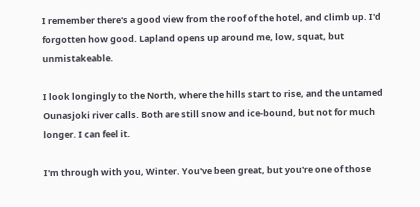I remember there's a good view from the roof of the hotel, and climb up. I'd forgotten how good. Lapland opens up around me, low, squat, but unmistakeable.

I look longingly to the North, where the hills start to rise, and the untamed Ounasjoki river calls. Both are still snow and ice-bound, but not for much longer. I can feel it.

I'm through with you, Winter. You've been great, but you're one of those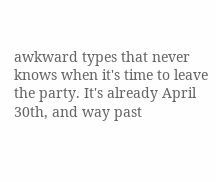awkward types that never knows when it's time to leave the party. It's already April 30th, and way past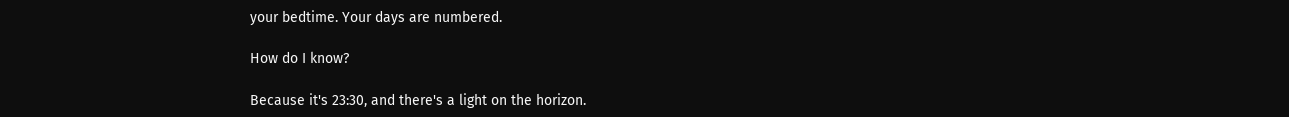your bedtime. Your days are numbered.

How do I know?

Because it's 23:30, and there's a light on the horizon.